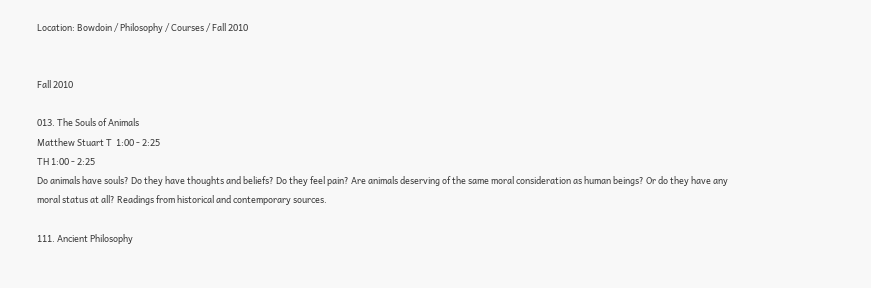Location: Bowdoin / Philosophy / Courses / Fall 2010


Fall 2010

013. The Souls of Animals
Matthew Stuart T  1:00 - 2:25
TH 1:00 - 2:25
Do animals have souls? Do they have thoughts and beliefs? Do they feel pain? Are animals deserving of the same moral consideration as human beings? Or do they have any moral status at all? Readings from historical and contemporary sources.

111. Ancient Philosophy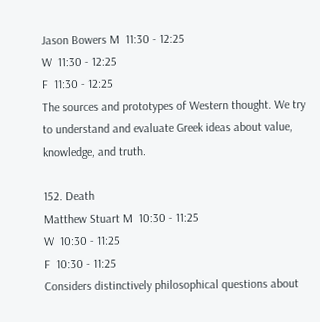Jason Bowers M  11:30 - 12:25
W  11:30 - 12:25
F  11:30 - 12:25
The sources and prototypes of Western thought. We try to understand and evaluate Greek ideas about value, knowledge, and truth.

152. Death
Matthew Stuart M  10:30 - 11:25
W  10:30 - 11:25
F  10:30 - 11:25
Considers distinctively philosophical questions about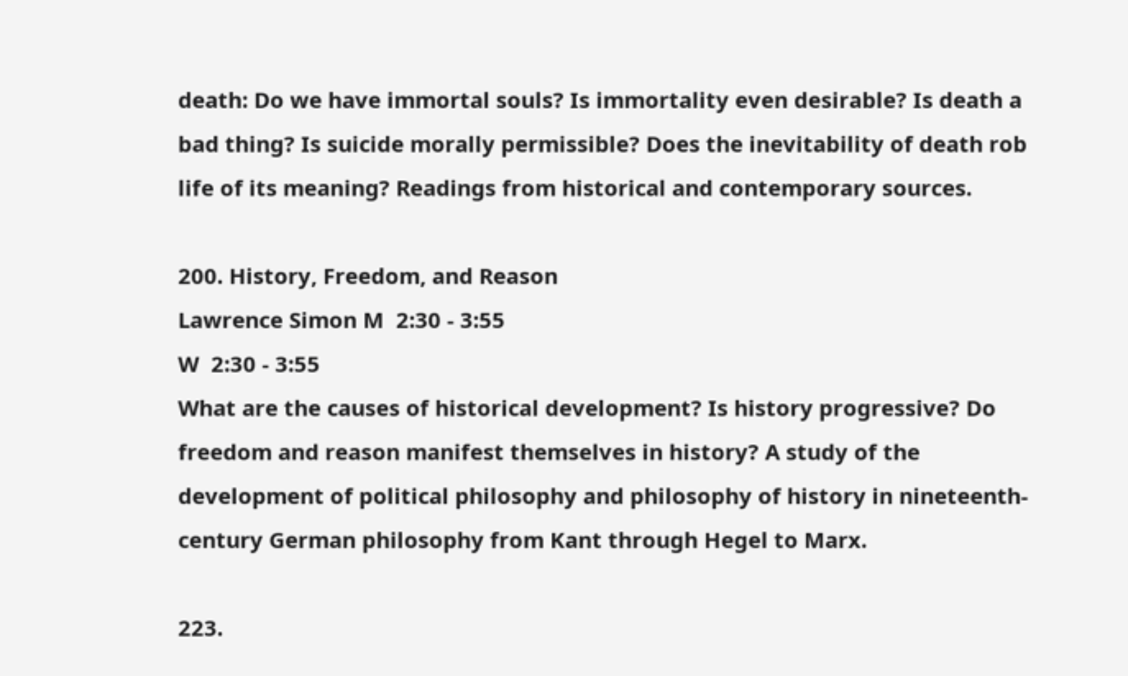death: Do we have immortal souls? Is immortality even desirable? Is death a bad thing? Is suicide morally permissible? Does the inevitability of death rob life of its meaning? Readings from historical and contemporary sources.

200. History, Freedom, and Reason
Lawrence Simon M  2:30 - 3:55
W  2:30 - 3:55
What are the causes of historical development? Is history progressive? Do freedom and reason manifest themselves in history? A study of the development of political philosophy and philosophy of history in nineteenth-century German philosophy from Kant through Hegel to Marx.

223.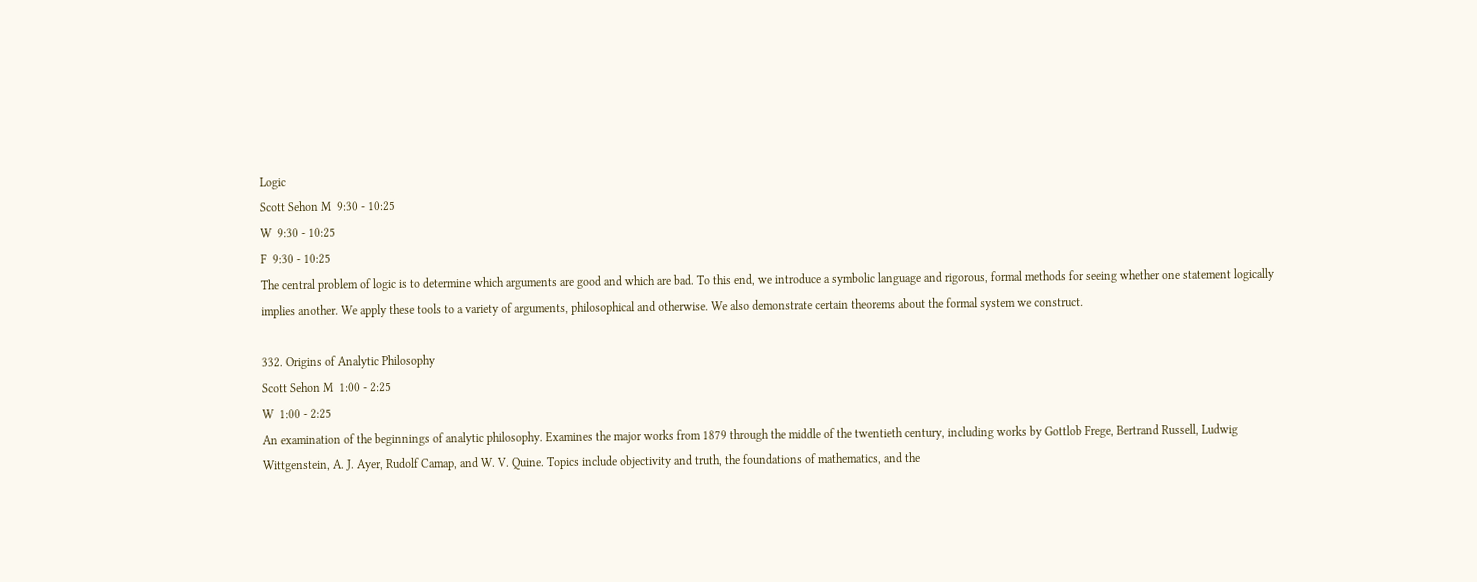Logic
Scott Sehon M  9:30 - 10:25
W  9:30 - 10:25
F  9:30 - 10:25
The central problem of logic is to determine which arguments are good and which are bad. To this end, we introduce a symbolic language and rigorous, formal methods for seeing whether one statement logically implies another. We apply these tools to a variety of arguments, philosophical and otherwise. We also demonstrate certain theorems about the formal system we construct.

332. Origins of Analytic Philosophy
Scott Sehon M  1:00 - 2:25
W  1:00 - 2:25
An examination of the beginnings of analytic philosophy. Examines the major works from 1879 through the middle of the twentieth century, including works by Gottlob Frege, Bertrand Russell, Ludwig Wittgenstein, A. J. Ayer, Rudolf Camap, and W. V. Quine. Topics include objectivity and truth, the foundations of mathematics, and the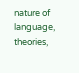nature of language, theories,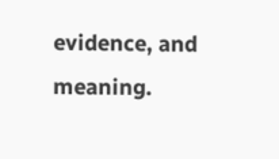evidence, and meaning.